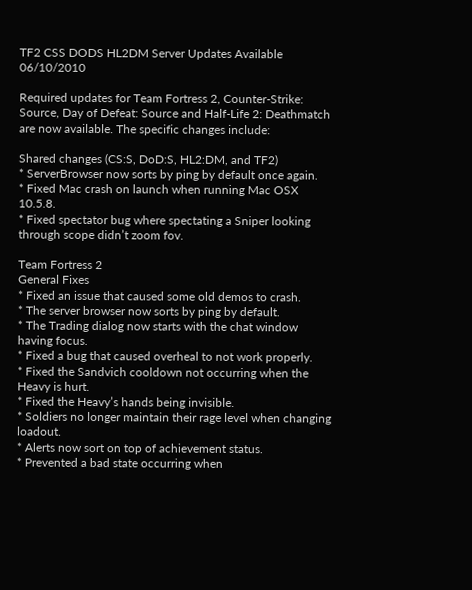TF2 CSS DODS HL2DM Server Updates Available 06/10/2010

Required updates for Team Fortress 2, Counter-Strike: Source, Day of Defeat: Source and Half-Life 2: Deathmatch are now available. The specific changes include:

Shared changes (CS:S, DoD:S, HL2:DM, and TF2)
* ServerBrowser now sorts by ping by default once again.
* Fixed Mac crash on launch when running Mac OSX 10.5.8.
* Fixed spectator bug where spectating a Sniper looking through scope didn’t zoom fov.

Team Fortress 2
General Fixes
* Fixed an issue that caused some old demos to crash.
* The server browser now sorts by ping by default.
* The Trading dialog now starts with the chat window having focus.
* Fixed a bug that caused overheal to not work properly.
* Fixed the Sandvich cooldown not occurring when the Heavy is hurt.
* Fixed the Heavy’s hands being invisible.
* Soldiers no longer maintain their rage level when changing loadout.
* Alerts now sort on top of achievement status.
* Prevented a bad state occurring when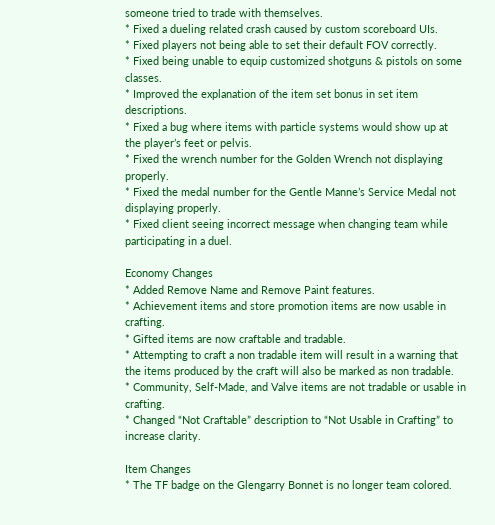someone tried to trade with themselves.
* Fixed a dueling related crash caused by custom scoreboard UIs.
* Fixed players not being able to set their default FOV correctly.
* Fixed being unable to equip customized shotguns & pistols on some classes.
* Improved the explanation of the item set bonus in set item descriptions.
* Fixed a bug where items with particle systems would show up at the player’s feet or pelvis.
* Fixed the wrench number for the Golden Wrench not displaying properly.
* Fixed the medal number for the Gentle Manne’s Service Medal not displaying properly.
* Fixed client seeing incorrect message when changing team while participating in a duel.

Economy Changes
* Added Remove Name and Remove Paint features.
* Achievement items and store promotion items are now usable in crafting.
* Gifted items are now craftable and tradable.
* Attempting to craft a non tradable item will result in a warning that the items produced by the craft will also be marked as non tradable.
* Community, Self-Made, and Valve items are not tradable or usable in crafting.
* Changed “Not Craftable” description to “Not Usable in Crafting” to increase clarity.

Item Changes
* The TF badge on the Glengarry Bonnet is no longer team colored.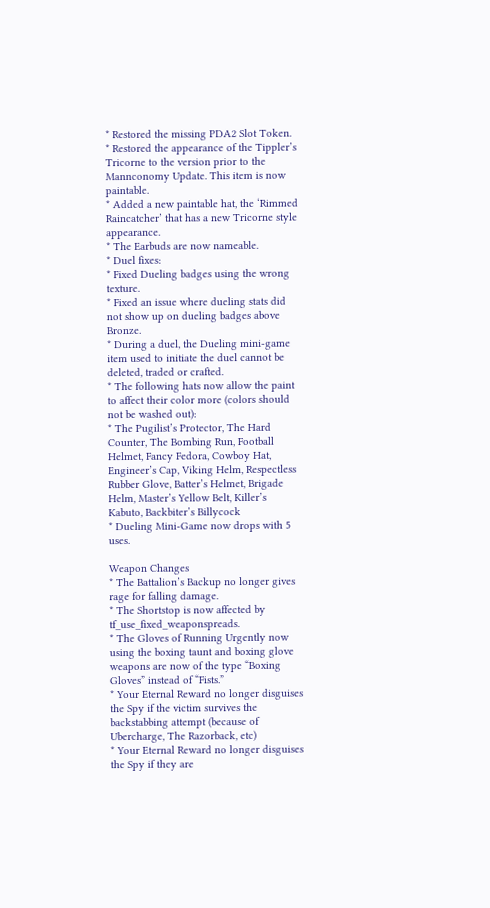* Restored the missing PDA2 Slot Token.
* Restored the appearance of the Tippler’s Tricorne to the version prior to the Mannconomy Update. This item is now paintable.
* Added a new paintable hat, the ‘Rimmed Raincatcher’ that has a new Tricorne style appearance.
* The Earbuds are now nameable.
* Duel fixes:
* Fixed Dueling badges using the wrong texture.
* Fixed an issue where dueling stats did not show up on dueling badges above Bronze.
* During a duel, the Dueling mini-game item used to initiate the duel cannot be deleted, traded or crafted.
* The following hats now allow the paint to affect their color more (colors should not be washed out):
* The Pugilist’s Protector, The Hard Counter, The Bombing Run, Football Helmet, Fancy Fedora, Cowboy Hat, Engineer’s Cap, Viking Helm, Respectless Rubber Glove, Batter’s Helmet, Brigade Helm, Master’s Yellow Belt, Killer’s Kabuto, Backbiter’s Billycock
* Dueling Mini-Game now drops with 5 uses.

Weapon Changes
* The Battalion’s Backup no longer gives rage for falling damage.
* The Shortstop is now affected by tf_use_fixed_weaponspreads.
* The Gloves of Running Urgently now using the boxing taunt and boxing glove weapons are now of the type “Boxing Gloves” instead of “Fists.”
* Your Eternal Reward no longer disguises the Spy if the victim survives the backstabbing attempt (because of Ubercharge, The Razorback, etc)
* Your Eternal Reward no longer disguises the Spy if they are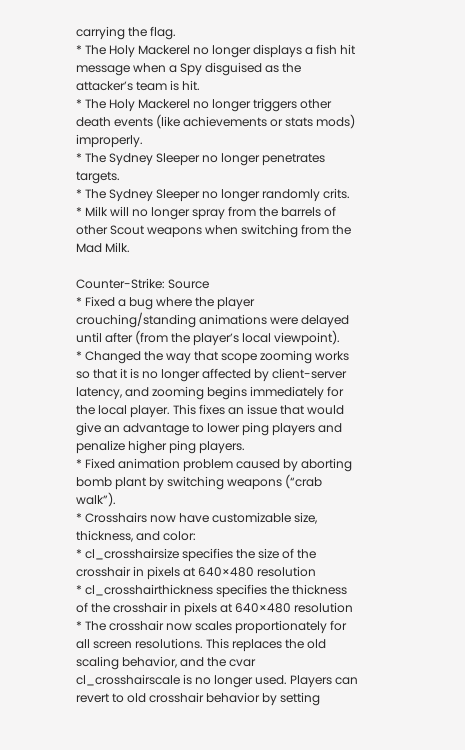carrying the flag.
* The Holy Mackerel no longer displays a fish hit message when a Spy disguised as the attacker’s team is hit.
* The Holy Mackerel no longer triggers other death events (like achievements or stats mods) improperly.
* The Sydney Sleeper no longer penetrates targets.
* The Sydney Sleeper no longer randomly crits.
* Milk will no longer spray from the barrels of other Scout weapons when switching from the Mad Milk.

Counter-Strike: Source
* Fixed a bug where the player crouching/standing animations were delayed until after (from the player’s local viewpoint).
* Changed the way that scope zooming works so that it is no longer affected by client-server latency, and zooming begins immediately for the local player. This fixes an issue that would give an advantage to lower ping players and penalize higher ping players.
* Fixed animation problem caused by aborting bomb plant by switching weapons (“crab walk”).
* Crosshairs now have customizable size, thickness, and color:
* cl_crosshairsize specifies the size of the crosshair in pixels at 640×480 resolution
* cl_crosshairthickness specifies the thickness of the crosshair in pixels at 640×480 resolution
* The crosshair now scales proportionately for all screen resolutions. This replaces the old scaling behavior, and the cvar cl_crosshairscale is no longer used. Players can revert to old crosshair behavior by setting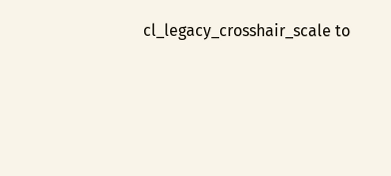cl_legacy_crosshair_scale to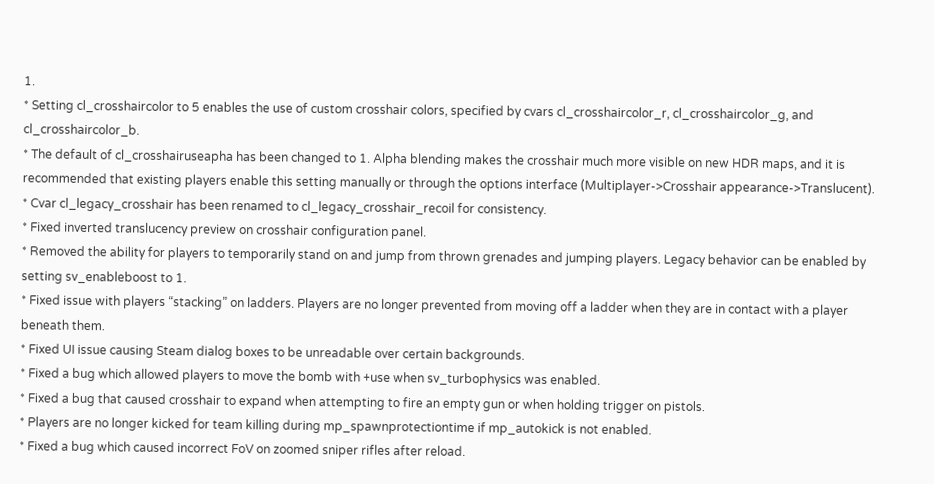1.
* Setting cl_crosshaircolor to 5 enables the use of custom crosshair colors, specified by cvars cl_crosshaircolor_r, cl_crosshaircolor_g, and cl_crosshaircolor_b.
* The default of cl_crosshairuseapha has been changed to 1. Alpha blending makes the crosshair much more visible on new HDR maps, and it is recommended that existing players enable this setting manually or through the options interface (Multiplayer->Crosshair appearance->Translucent).
* Cvar cl_legacy_crosshair has been renamed to cl_legacy_crosshair_recoil for consistency.
* Fixed inverted translucency preview on crosshair configuration panel.
* Removed the ability for players to temporarily stand on and jump from thrown grenades and jumping players. Legacy behavior can be enabled by setting sv_enableboost to 1.
* Fixed issue with players “stacking” on ladders. Players are no longer prevented from moving off a ladder when they are in contact with a player beneath them.
* Fixed UI issue causing Steam dialog boxes to be unreadable over certain backgrounds.
* Fixed a bug which allowed players to move the bomb with +use when sv_turbophysics was enabled.
* Fixed a bug that caused crosshair to expand when attempting to fire an empty gun or when holding trigger on pistols.
* Players are no longer kicked for team killing during mp_spawnprotectiontime if mp_autokick is not enabled.
* Fixed a bug which caused incorrect FoV on zoomed sniper rifles after reload.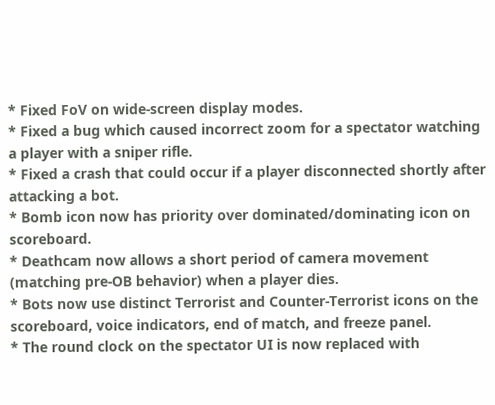* Fixed FoV on wide-screen display modes.
* Fixed a bug which caused incorrect zoom for a spectator watching a player with a sniper rifle.
* Fixed a crash that could occur if a player disconnected shortly after attacking a bot.
* Bomb icon now has priority over dominated/dominating icon on scoreboard.
* Deathcam now allows a short period of camera movement (matching pre-OB behavior) when a player dies.
* Bots now use distinct Terrorist and Counter-Terrorist icons on the scoreboard, voice indicators, end of match, and freeze panel.
* The round clock on the spectator UI is now replaced with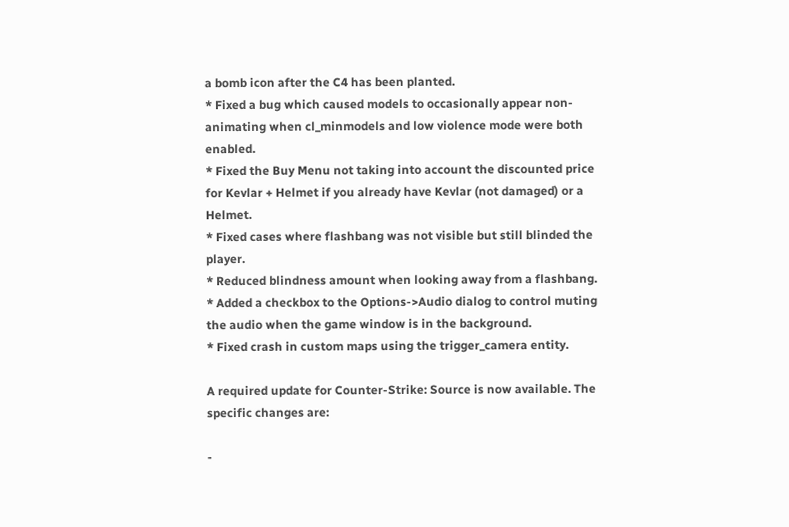a bomb icon after the C4 has been planted.
* Fixed a bug which caused models to occasionally appear non-animating when cl_minmodels and low violence mode were both enabled.
* Fixed the Buy Menu not taking into account the discounted price for Kevlar + Helmet if you already have Kevlar (not damaged) or a Helmet.
* Fixed cases where flashbang was not visible but still blinded the player.
* Reduced blindness amount when looking away from a flashbang.
* Added a checkbox to the Options->Audio dialog to control muting the audio when the game window is in the background.
* Fixed crash in custom maps using the trigger_camera entity.

A required update for Counter-Strike: Source is now available. The specific changes are:

-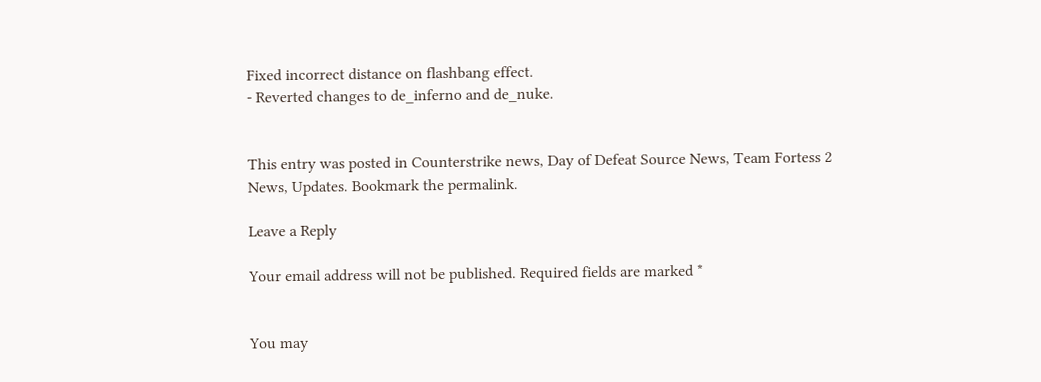Fixed incorrect distance on flashbang effect.
- Reverted changes to de_inferno and de_nuke.


This entry was posted in Counterstrike news, Day of Defeat Source News, Team Fortess 2 News, Updates. Bookmark the permalink.

Leave a Reply

Your email address will not be published. Required fields are marked *


You may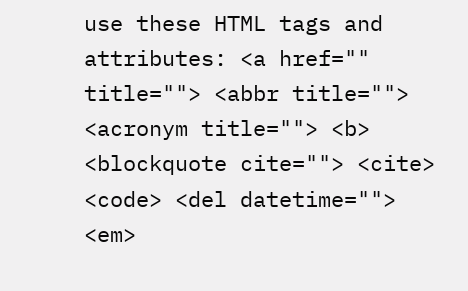use these HTML tags and attributes: <a href="" title=""> <abbr title=""> <acronym title=""> <b> <blockquote cite=""> <cite> <code> <del datetime=""> <em>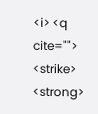<i> <q cite=""> <strike> <strong>